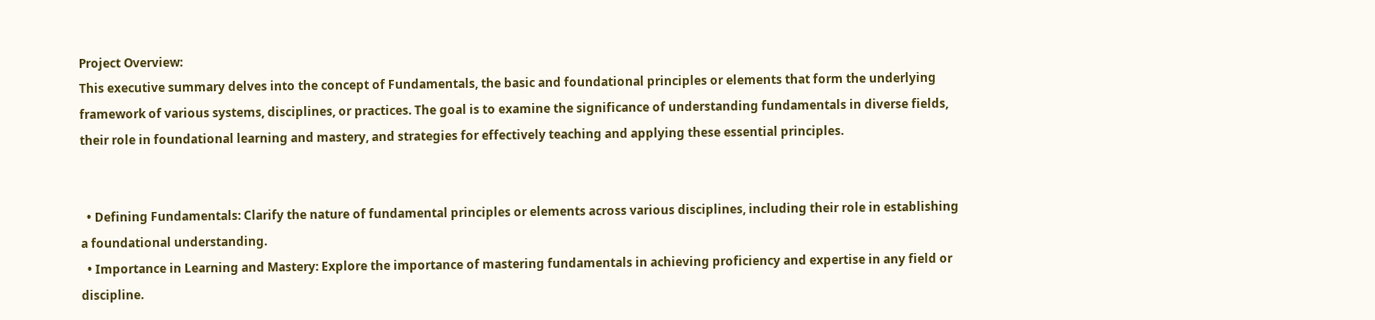Project Overview:
This executive summary delves into the concept of Fundamentals, the basic and foundational principles or elements that form the underlying framework of various systems, disciplines, or practices. The goal is to examine the significance of understanding fundamentals in diverse fields, their role in foundational learning and mastery, and strategies for effectively teaching and applying these essential principles.


  • Defining Fundamentals: Clarify the nature of fundamental principles or elements across various disciplines, including their role in establishing a foundational understanding.
  • Importance in Learning and Mastery: Explore the importance of mastering fundamentals in achieving proficiency and expertise in any field or discipline.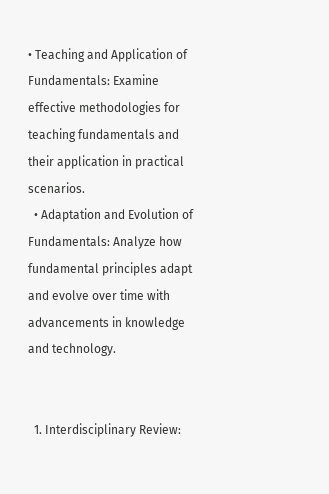• Teaching and Application of Fundamentals: Examine effective methodologies for teaching fundamentals and their application in practical scenarios.
  • Adaptation and Evolution of Fundamentals: Analyze how fundamental principles adapt and evolve over time with advancements in knowledge and technology.


  1. Interdisciplinary Review: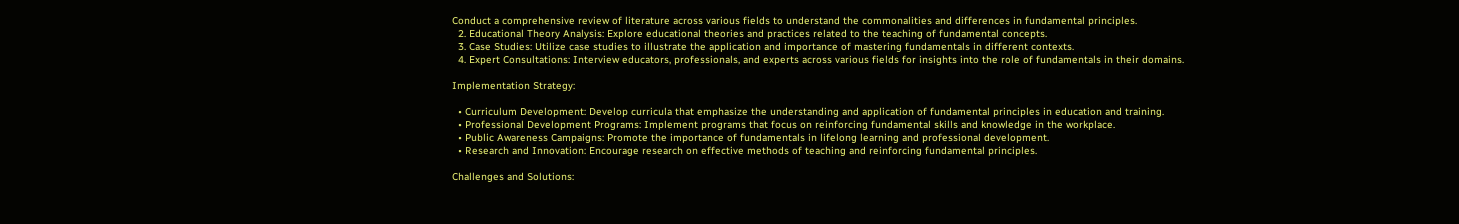Conduct a comprehensive review of literature across various fields to understand the commonalities and differences in fundamental principles.
  2. Educational Theory Analysis: Explore educational theories and practices related to the teaching of fundamental concepts.
  3. Case Studies: Utilize case studies to illustrate the application and importance of mastering fundamentals in different contexts.
  4. Expert Consultations: Interview educators, professionals, and experts across various fields for insights into the role of fundamentals in their domains.

Implementation Strategy:

  • Curriculum Development: Develop curricula that emphasize the understanding and application of fundamental principles in education and training.
  • Professional Development Programs: Implement programs that focus on reinforcing fundamental skills and knowledge in the workplace.
  • Public Awareness Campaigns: Promote the importance of fundamentals in lifelong learning and professional development.
  • Research and Innovation: Encourage research on effective methods of teaching and reinforcing fundamental principles.

Challenges and Solutions: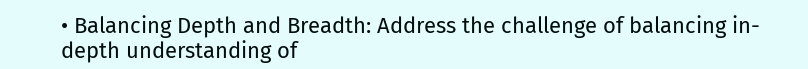• Balancing Depth and Breadth: Address the challenge of balancing in-depth understanding of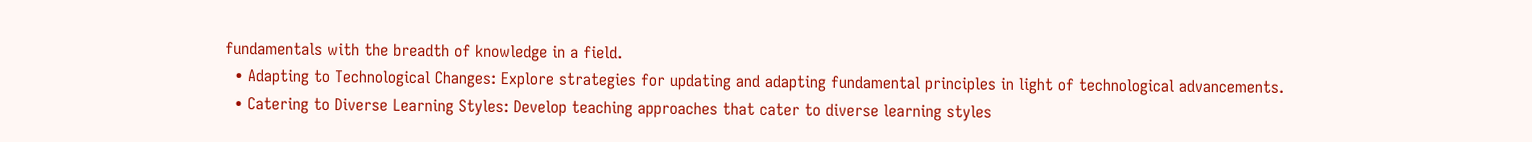fundamentals with the breadth of knowledge in a field.
  • Adapting to Technological Changes: Explore strategies for updating and adapting fundamental principles in light of technological advancements.
  • Catering to Diverse Learning Styles: Develop teaching approaches that cater to diverse learning styles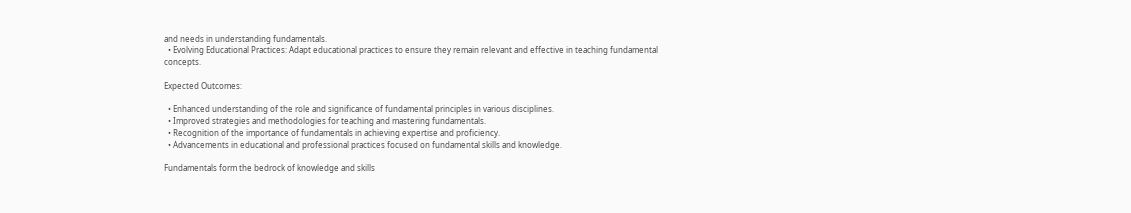and needs in understanding fundamentals.
  • Evolving Educational Practices: Adapt educational practices to ensure they remain relevant and effective in teaching fundamental concepts.

Expected Outcomes:

  • Enhanced understanding of the role and significance of fundamental principles in various disciplines.
  • Improved strategies and methodologies for teaching and mastering fundamentals.
  • Recognition of the importance of fundamentals in achieving expertise and proficiency.
  • Advancements in educational and professional practices focused on fundamental skills and knowledge.

Fundamentals form the bedrock of knowledge and skills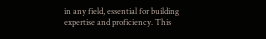in any field, essential for building expertise and proficiency. This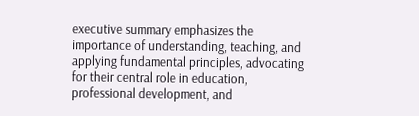executive summary emphasizes the importance of understanding, teaching, and applying fundamental principles, advocating for their central role in education, professional development, and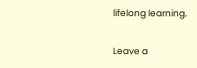lifelong learning.

Leave a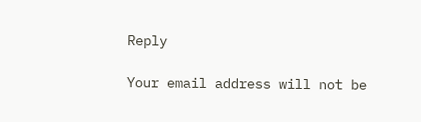Reply

Your email address will not be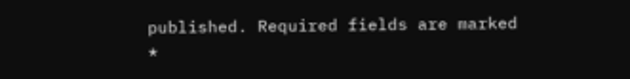published. Required fields are marked *